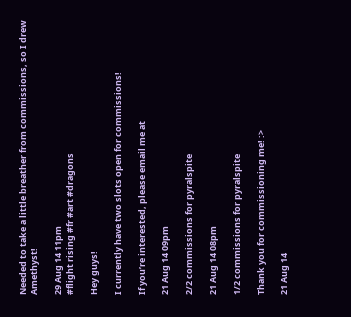Needed to take a little breather from commissions, so I drew Amethyst!

29 Aug 14 11pm
#flight rising #fr #art #dragons

Hey guys!

I currently have two slots open for commissions!

If you’re interested, please email me at

21 Aug 14 09pm

2/2 commissions for pyralspite

21 Aug 14 08pm

1/2 commissions for pyralspite

Thank you for commissioning me! :>

21 Aug 14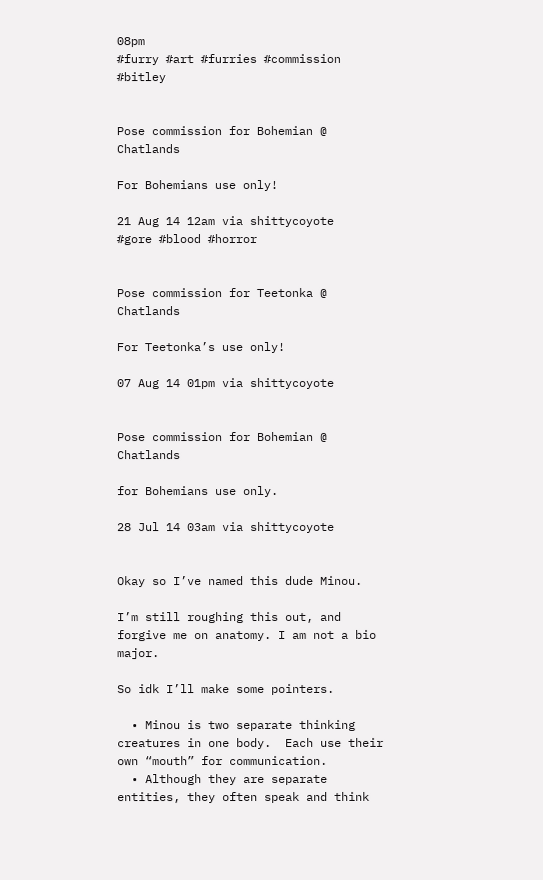08pm
#furry #art #furries #commission #bitley


Pose commission for Bohemian @ Chatlands

For Bohemians use only!

21 Aug 14 12am via shittycoyote
#gore #blood #horror


Pose commission for Teetonka @ Chatlands

For Teetonka’s use only!

07 Aug 14 01pm via shittycoyote


Pose commission for Bohemian @ Chatlands

for Bohemians use only.

28 Jul 14 03am via shittycoyote


Okay so I’ve named this dude Minou.

I’m still roughing this out, and forgive me on anatomy. I am not a bio major.

So idk I’ll make some pointers.

  • Minou is two separate thinking creatures in one body.  Each use their own “mouth” for communication.
  • Although they are separate entities, they often speak and think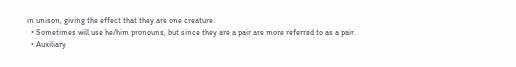in unison, giving the effect that they are one creature.
  • Sometimes will use he/him pronouns, but since they are a pair are more referred to as a pair.
  • Auxiliary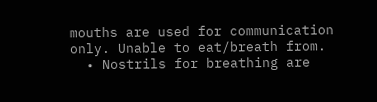mouths are used for communication only. Unable to eat/breath from.
  • Nostrils for breathing are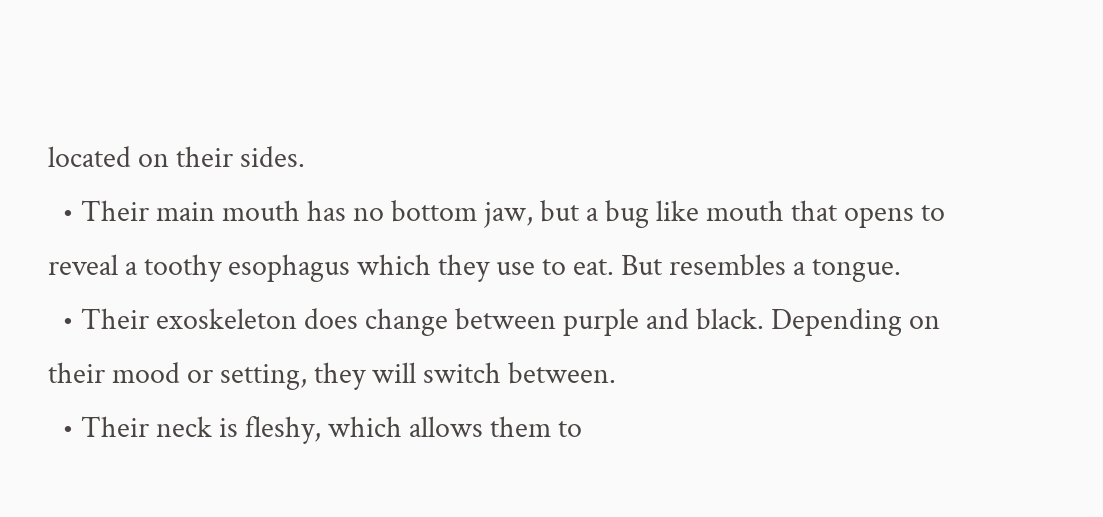located on their sides.
  • Their main mouth has no bottom jaw, but a bug like mouth that opens to reveal a toothy esophagus which they use to eat. But resembles a tongue.
  • Their exoskeleton does change between purple and black. Depending on their mood or setting, they will switch between.
  • Their neck is fleshy, which allows them to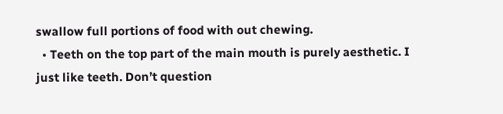swallow full portions of food with out chewing.
  • Teeth on the top part of the main mouth is purely aesthetic. I just like teeth. Don’t question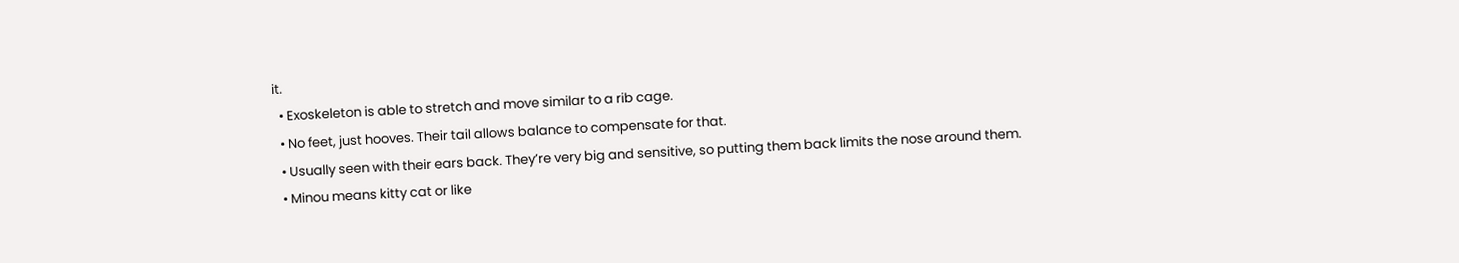it.
  • Exoskeleton is able to stretch and move similar to a rib cage.
  • No feet, just hooves. Their tail allows balance to compensate for that.
  • Usually seen with their ears back. They’re very big and sensitive, so putting them back limits the nose around them.
  • Minou means kitty cat or like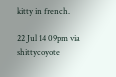kitty in french.

22 Jul 14 09pm via shittycoyote